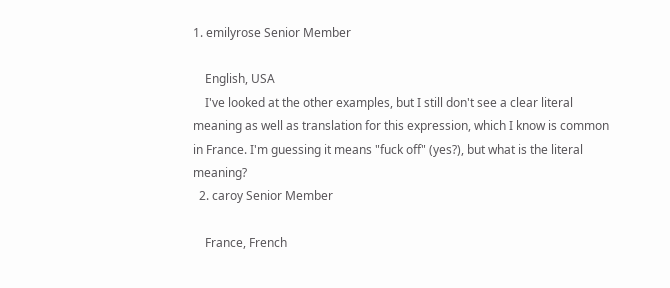1. emilyrose Senior Member

    English, USA
    I've looked at the other examples, but I still don't see a clear literal meaning as well as translation for this expression, which I know is common in France. I'm guessing it means "fuck off" (yes?), but what is the literal meaning?
  2. caroy Senior Member

    France, French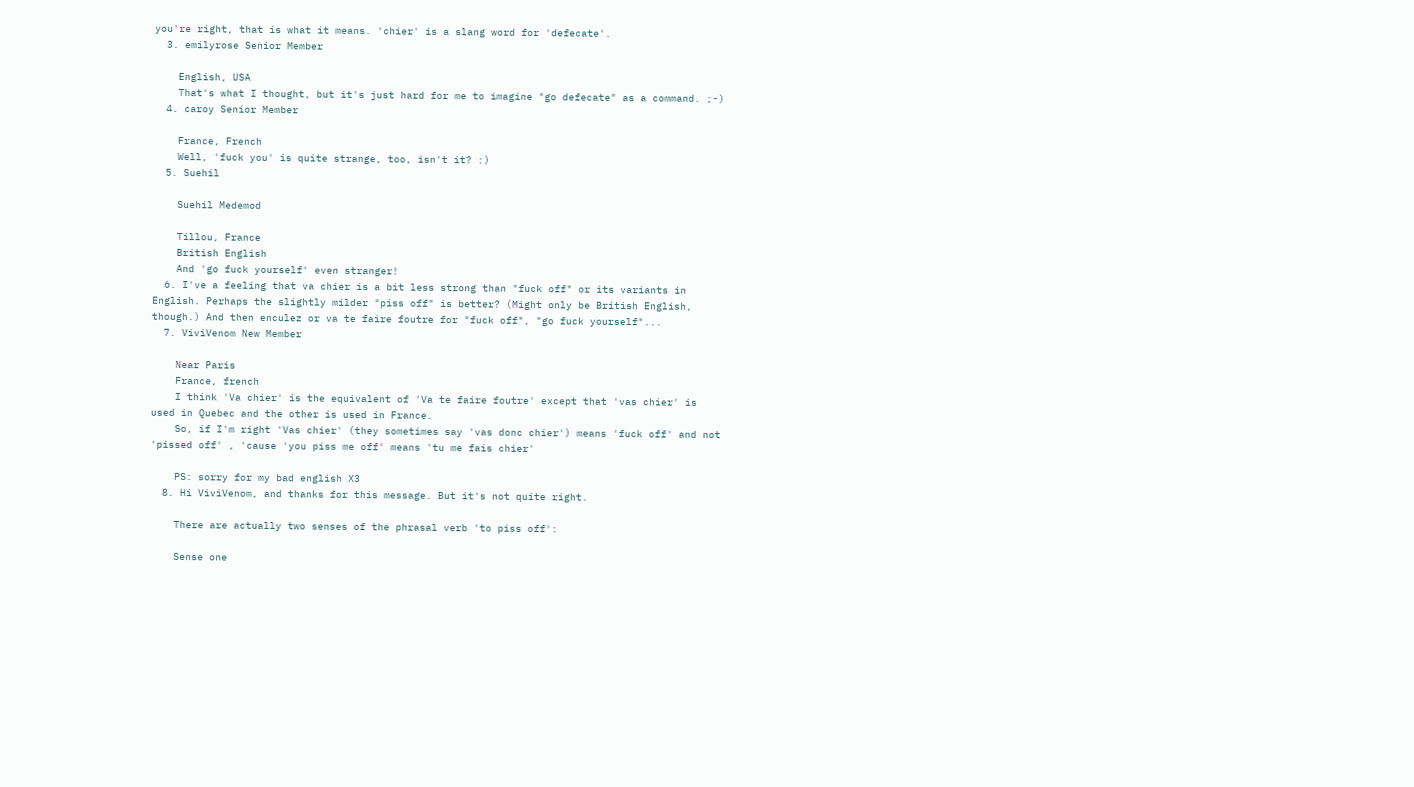you're right, that is what it means. 'chier' is a slang word for 'defecate'.
  3. emilyrose Senior Member

    English, USA
    That's what I thought, but it's just hard for me to imagine "go defecate" as a command. ;-)
  4. caroy Senior Member

    France, French
    Well, 'fuck you' is quite strange, too, isn't it? :)
  5. Suehil

    Suehil Medemod

    Tillou, France
    British English
    And 'go fuck yourself' even stranger!
  6. I've a feeling that va chier is a bit less strong than "fuck off" or its variants in English. Perhaps the slightly milder "piss off" is better? (Might only be British English, though.) And then enculez or va te faire foutre for "fuck off", "go fuck yourself"...
  7. ViviVenom New Member

    Near Paris
    France, french
    I think 'Va chier' is the equivalent of 'Va te faire foutre' except that 'vas chier' is used in Quebec and the other is used in France.
    So, if I'm right 'Vas chier' (they sometimes say 'vas donc chier') means 'fuck off' and not 'pissed off' , 'cause 'you piss me off' means 'tu me fais chier'

    PS: sorry for my bad english X3
  8. Hi ViviVenom, and thanks for this message. But it's not quite right.

    There are actually two senses of the phrasal verb 'to piss off':

    Sense one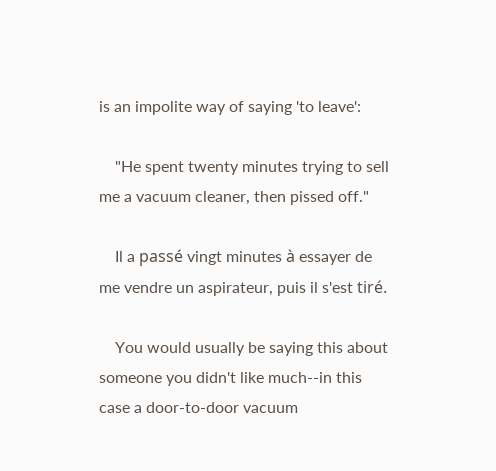is an impolite way of saying 'to leave':

    "He spent twenty minutes trying to sell me a vacuum cleaner, then pissed off."

    Il a passé vingt minutes à essayer de me vendre un aspirateur, puis il s'est tiré.

    You would usually be saying this about someone you didn't like much--in this case a door-to-door vacuum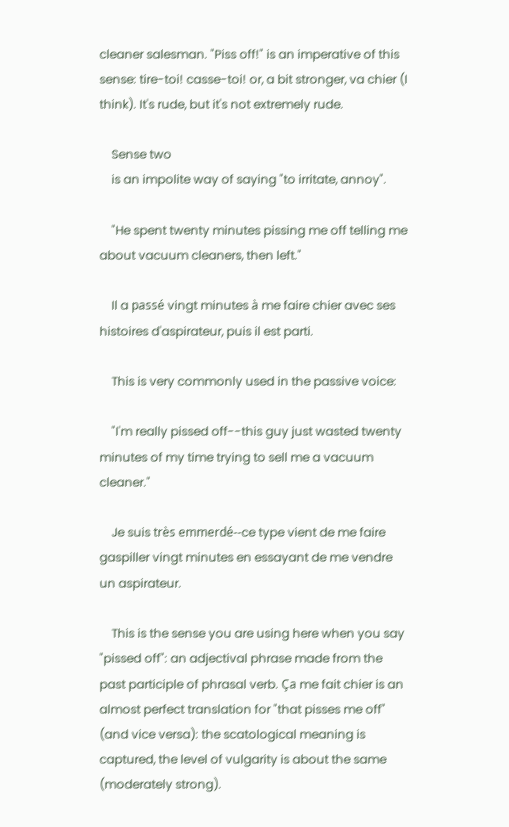cleaner salesman. "Piss off!" is an imperative of this sense: tire-toi! casse-toi! or, a bit stronger, va chier (I think). It's rude, but it's not extremely rude.

    Sense two
    is an impolite way of saying "to irritate, annoy".

    "He spent twenty minutes pissing me off telling me about vacuum cleaners, then left."

    Il a passé vingt minutes à me faire chier avec ses histoires d'aspirateur, puis il est parti.

    This is very commonly used in the passive voice:

    "I'm really pissed off--this guy just wasted twenty minutes of my time trying to sell me a vacuum cleaner."

    Je suis très emmerdé--ce type vient de me faire gaspiller vingt minutes en essayant de me vendre un aspirateur.

    This is the sense you are using here when you say "pissed off": an adjectival phrase made from the past participle of phrasal verb. Ça me fait chier is an almost perfect translation for "that pisses me off" (and vice versa): the scatological meaning is captured, the level of vulgarity is about the same (moderately strong).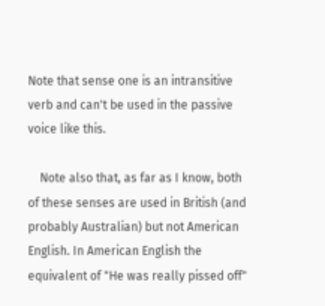Note that sense one is an intransitive verb and can't be used in the passive voice like this.

    Note also that, as far as I know, both of these senses are used in British (and probably Australian) but not American English. In American English the equivalent of "He was really pissed off"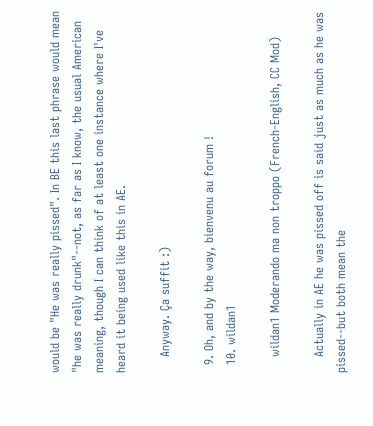would be "He was really pissed". In BE this last phrase would mean "he was really drunk"--not, as far as I know, the usual American meaning, though I can think of at least one instance where I've heard it being used like this in AE.

    Anyway. Ça suffit :)

  9. Oh, and by the way, bienvenu au forum !
  10. wildan1

    wildan1 Moderando ma non troppo (French-English, CC Mod)

    Actually in AE he was pissed off is said just as much as he was pissed--but both mean the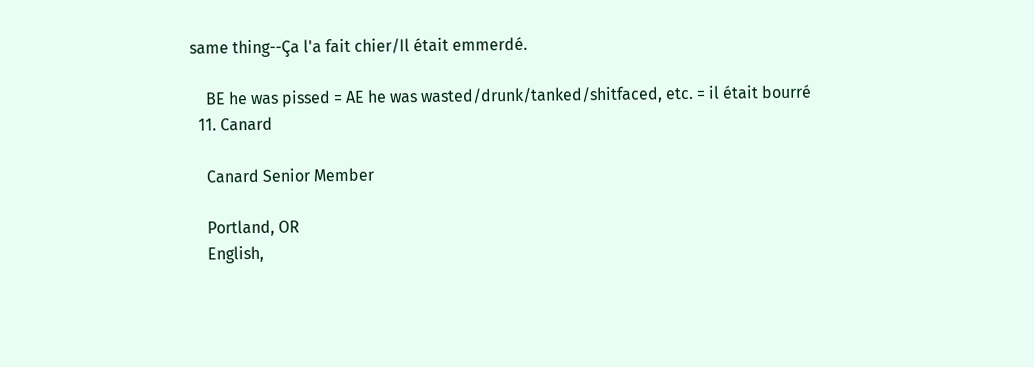same thing--Ça l'a fait chier/Il était emmerdé.

    BE he was pissed = AE he was wasted/drunk/tanked/shitfaced, etc. = il était bourré
  11. Canard

    Canard Senior Member

    Portland, OR
    English,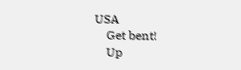USA
    Get bent!
    Up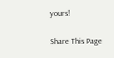yours!

Share This Page